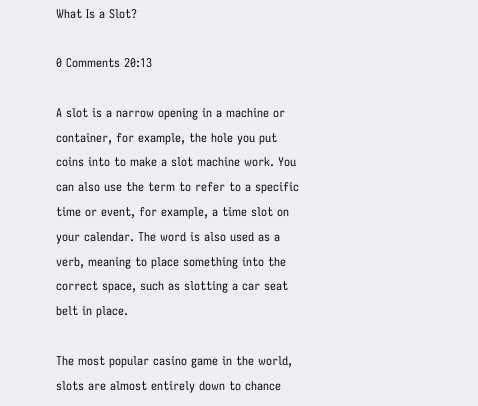What Is a Slot?

0 Comments 20:13

A slot is a narrow opening in a machine or container, for example, the hole you put coins into to make a slot machine work. You can also use the term to refer to a specific time or event, for example, a time slot on your calendar. The word is also used as a verb, meaning to place something into the correct space, such as slotting a car seat belt in place.

The most popular casino game in the world, slots are almost entirely down to chance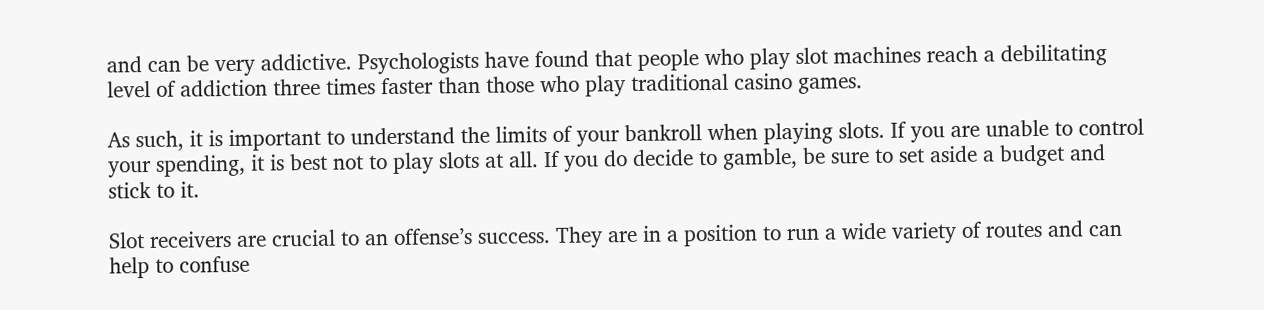and can be very addictive. Psychologists have found that people who play slot machines reach a debilitating level of addiction three times faster than those who play traditional casino games.

As such, it is important to understand the limits of your bankroll when playing slots. If you are unable to control your spending, it is best not to play slots at all. If you do decide to gamble, be sure to set aside a budget and stick to it.

Slot receivers are crucial to an offense’s success. They are in a position to run a wide variety of routes and can help to confuse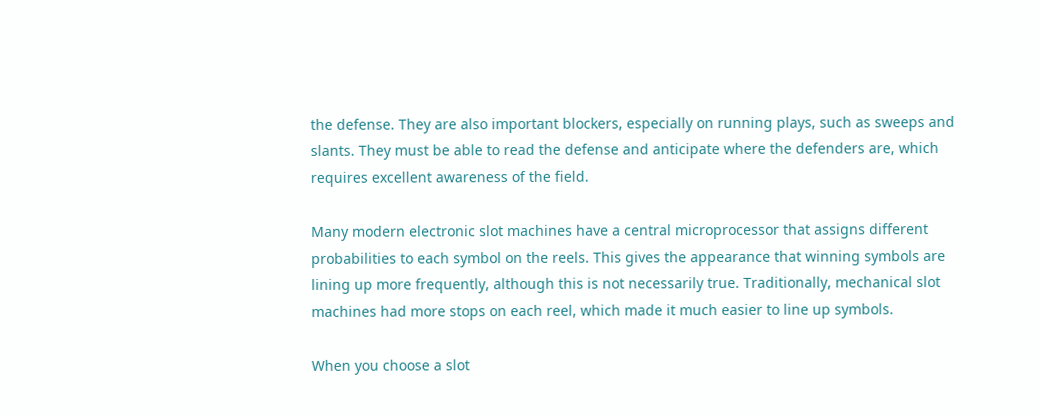the defense. They are also important blockers, especially on running plays, such as sweeps and slants. They must be able to read the defense and anticipate where the defenders are, which requires excellent awareness of the field.

Many modern electronic slot machines have a central microprocessor that assigns different probabilities to each symbol on the reels. This gives the appearance that winning symbols are lining up more frequently, although this is not necessarily true. Traditionally, mechanical slot machines had more stops on each reel, which made it much easier to line up symbols.

When you choose a slot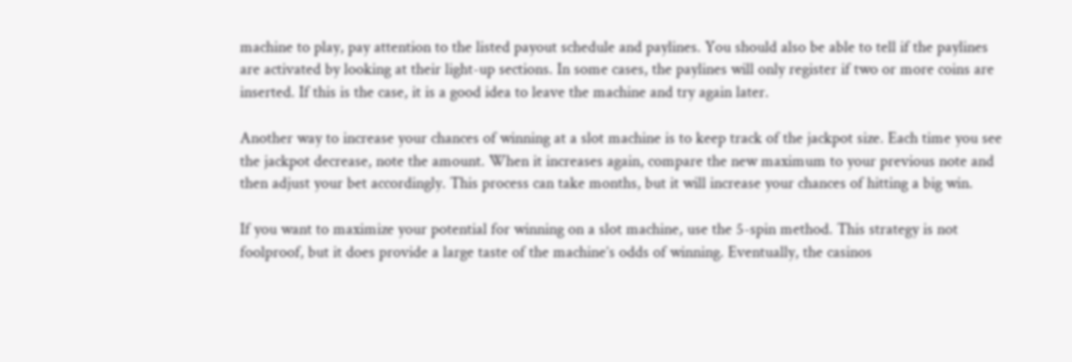machine to play, pay attention to the listed payout schedule and paylines. You should also be able to tell if the paylines are activated by looking at their light-up sections. In some cases, the paylines will only register if two or more coins are inserted. If this is the case, it is a good idea to leave the machine and try again later.

Another way to increase your chances of winning at a slot machine is to keep track of the jackpot size. Each time you see the jackpot decrease, note the amount. When it increases again, compare the new maximum to your previous note and then adjust your bet accordingly. This process can take months, but it will increase your chances of hitting a big win.

If you want to maximize your potential for winning on a slot machine, use the 5-spin method. This strategy is not foolproof, but it does provide a large taste of the machine’s odds of winning. Eventually, the casinos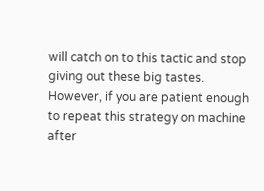will catch on to this tactic and stop giving out these big tastes. However, if you are patient enough to repeat this strategy on machine after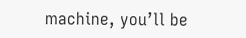machine, you’ll be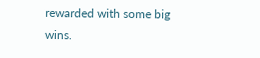rewarded with some big wins.